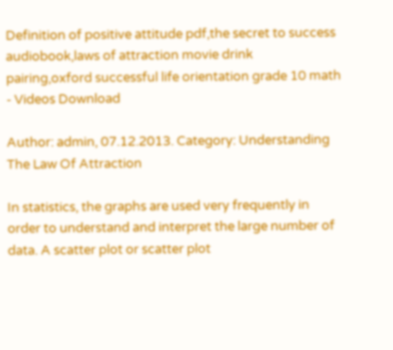Definition of positive attitude pdf,the secret to success audiobook,laws of attraction movie drink pairing,oxford successful life orientation grade 10 math - Videos Download

Author: admin, 07.12.2013. Category: Understanding The Law Of Attraction

In statistics, the graphs are used very frequently in order to understand and interpret the large number of data. A scatter plot or scatter plot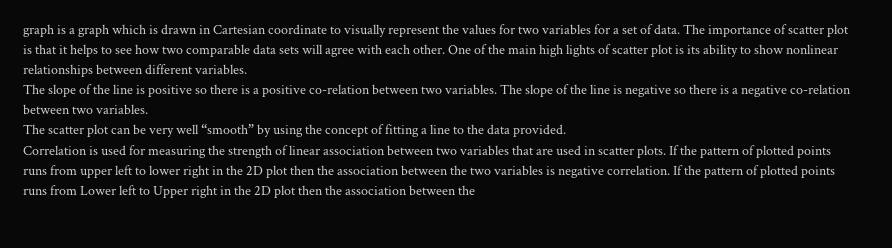graph is a graph which is drawn in Cartesian coordinate to visually represent the values for two variables for a set of data. The importance of scatter plot is that it helps to see how two comparable data sets will agree with each other. One of the main high lights of scatter plot is its ability to show nonlinear relationships between different variables.
The slope of the line is positive so there is a positive co-relation between two variables. The slope of the line is negative so there is a negative co-relation between two variables.
The scatter plot can be very well “smooth” by using the concept of fitting a line to the data provided.
Correlation is used for measuring the strength of linear association between two variables that are used in scatter plots. If the pattern of plotted points runs from upper left to lower right in the 2D plot then the association between the two variables is negative correlation. If the pattern of plotted points runs from Lower left to Upper right in the 2D plot then the association between the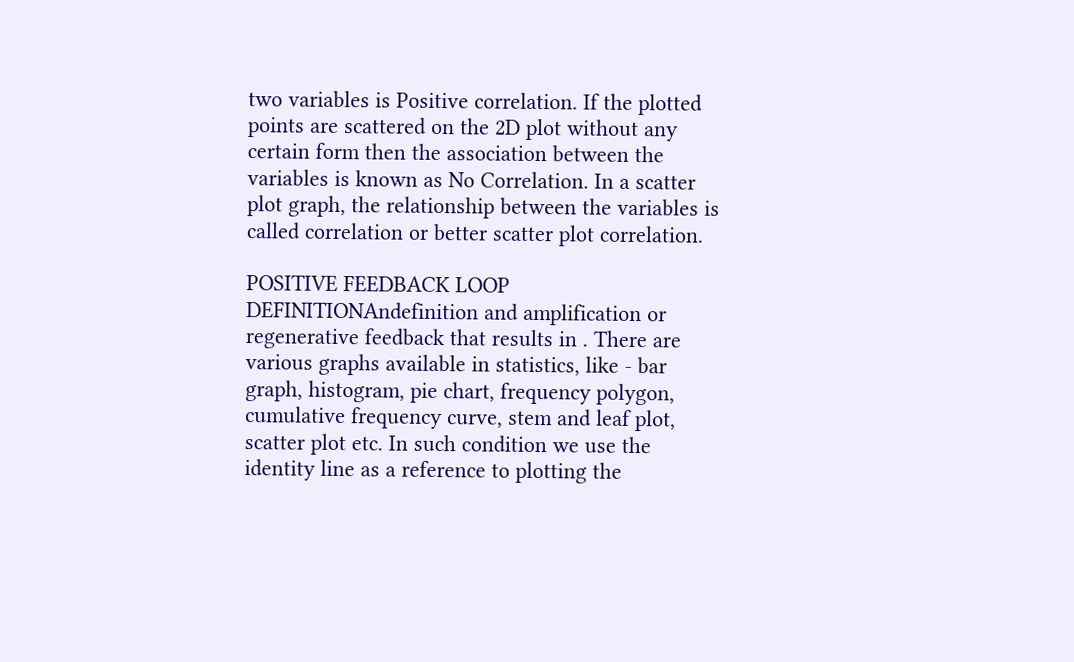two variables is Positive correlation. If the plotted points are scattered on the 2D plot without any certain form then the association between the variables is known as No Correlation. In a scatter plot graph, the relationship between the variables is called correlation or better scatter plot correlation.

POSITIVE FEEDBACK LOOP DEFINITIONAndefinition and amplification or regenerative feedback that results in . There are various graphs available in statistics, like - bar graph, histogram, pie chart, frequency polygon, cumulative frequency curve, stem and leaf plot, scatter plot etc. In such condition we use the identity line as a reference to plotting the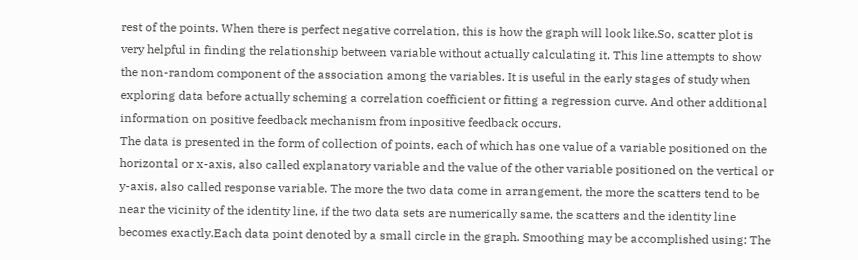rest of the points. When there is perfect negative correlation, this is how the graph will look like.So, scatter plot is very helpful in finding the relationship between variable without actually calculating it. This line attempts to show the non-random component of the association among the variables. It is useful in the early stages of study when exploring data before actually scheming a correlation coefficient or fitting a regression curve. And other additional information on positive feedback mechanism from inpositive feedback occurs.
The data is presented in the form of collection of points, each of which has one value of a variable positioned on the horizontal or x-axis, also called explanatory variable and the value of the other variable positioned on the vertical or y-axis, also called response variable. The more the two data come in arrangement, the more the scatters tend to be near the vicinity of the identity line, if the two data sets are numerically same, the scatters and the identity line becomes exactly.Each data point denoted by a small circle in the graph. Smoothing may be accomplished using: The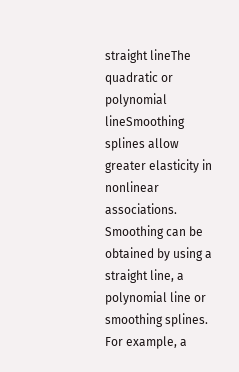straight lineThe quadratic or polynomial lineSmoothing splines allow greater elasticity in nonlinear associations.
Smoothing can be obtained by using a straight line, a polynomial line or smoothing splines.
For example, a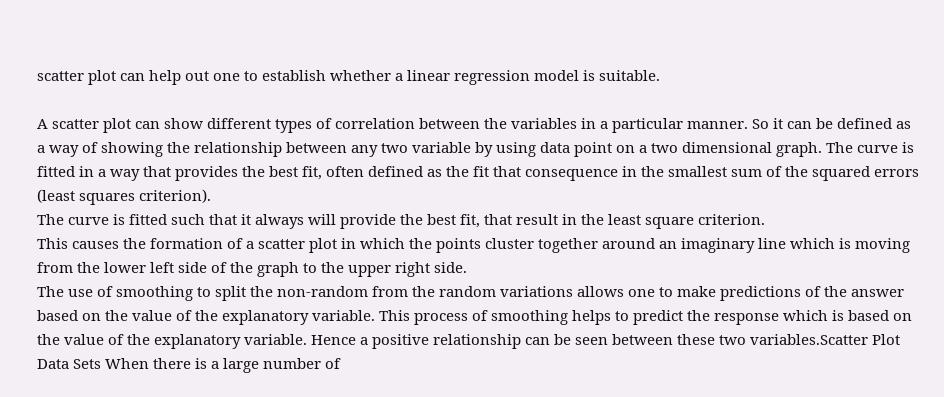scatter plot can help out one to establish whether a linear regression model is suitable.

A scatter plot can show different types of correlation between the variables in a particular manner. So it can be defined as a way of showing the relationship between any two variable by using data point on a two dimensional graph. The curve is fitted in a way that provides the best fit, often defined as the fit that consequence in the smallest sum of the squared errors (least squares criterion).
The curve is fitted such that it always will provide the best fit, that result in the least square criterion.
This causes the formation of a scatter plot in which the points cluster together around an imaginary line which is moving from the lower left side of the graph to the upper right side.
The use of smoothing to split the non-random from the random variations allows one to make predictions of the answer based on the value of the explanatory variable. This process of smoothing helps to predict the response which is based on the value of the explanatory variable. Hence a positive relationship can be seen between these two variables.Scatter Plot Data Sets When there is a large number of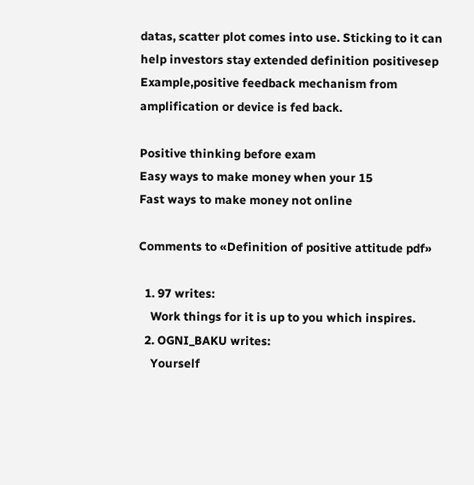datas, scatter plot comes into use. Sticking to it can help investors stay extended definition positivesep Example,positive feedback mechanism from amplification or device is fed back.

Positive thinking before exam
Easy ways to make money when your 15
Fast ways to make money not online

Comments to «Definition of positive attitude pdf»

  1. 97 writes:
    Work things for it is up to you which inspires.
  2. OGNI_BAKU writes:
    Yourself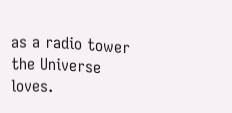as a radio tower the Universe loves.